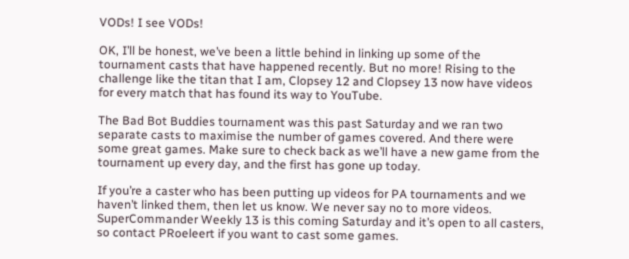VODs! I see VODs!

OK, I’ll be honest, we’ve been a little behind in linking up some of the tournament casts that have happened recently. But no more! Rising to the challenge like the titan that I am, Clopsey 12 and Clopsey 13 now have videos for every match that has found its way to YouTube.

The Bad Bot Buddies tournament was this past Saturday and we ran two separate casts to maximise the number of games covered. And there were some great games. Make sure to check back as we’ll have a new game from the tournament up every day, and the first has gone up today.

If you’re a caster who has been putting up videos for PA tournaments and we haven’t linked them, then let us know. We never say no to more videos. SuperCommander Weekly 13 is this coming Saturday and it’s open to all casters, so contact PRoeleert if you want to cast some games.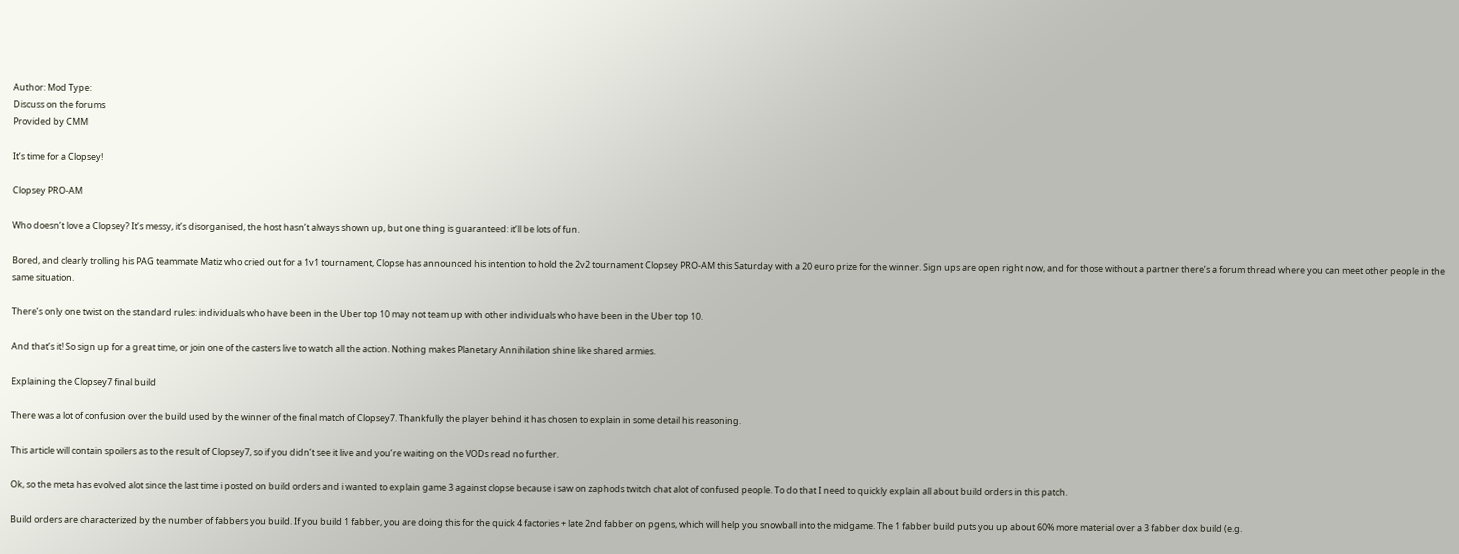Author: Mod Type:
Discuss on the forums
Provided by CMM

It’s time for a Clopsey!

Clopsey PRO-AM

Who doesn’t love a Clopsey? It’s messy, it’s disorganised, the host hasn’t always shown up, but one thing is guaranteed: it’ll be lots of fun.

Bored, and clearly trolling his PAG teammate Matiz who cried out for a 1v1 tournament, Clopse has announced his intention to hold the 2v2 tournament Clopsey PRO-AM this Saturday with a 20 euro prize for the winner. Sign ups are open right now, and for those without a partner there’s a forum thread where you can meet other people in the same situation.

There’s only one twist on the standard rules: individuals who have been in the Uber top 10 may not team up with other individuals who have been in the Uber top 10.

And that’s it! So sign up for a great time, or join one of the casters live to watch all the action. Nothing makes Planetary Annihilation shine like shared armies.

Explaining the Clopsey7 final build

There was a lot of confusion over the build used by the winner of the final match of Clopsey7. Thankfully the player behind it has chosen to explain in some detail his reasoning.

This article will contain spoilers as to the result of Clopsey7, so if you didn’t see it live and you’re waiting on the VODs read no further.

Ok, so the meta has evolved alot since the last time i posted on build orders and i wanted to explain game 3 against clopse because i saw on zaphods twitch chat alot of confused people. To do that I need to quickly explain all about build orders in this patch.

Build orders are characterized by the number of fabbers you build. If you build 1 fabber, you are doing this for the quick 4 factories + late 2nd fabber on pgens, which will help you snowball into the midgame. The 1 fabber build puts you up about 60% more material over a 3 fabber dox build (e.g.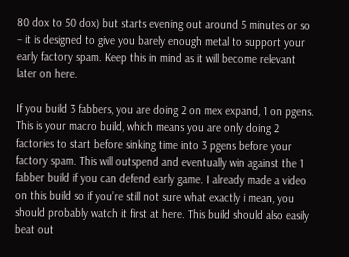80 dox to 50 dox) but starts evening out around 5 minutes or so – it is designed to give you barely enough metal to support your early factory spam. Keep this in mind as it will become relevant later on here.

If you build 3 fabbers, you are doing 2 on mex expand, 1 on pgens. This is your macro build, which means you are only doing 2 factories to start before sinking time into 3 pgens before your factory spam. This will outspend and eventually win against the 1 fabber build if you can defend early game. I already made a video on this build so if you’re still not sure what exactly i mean, you should probably watch it first at here. This build should also easily beat out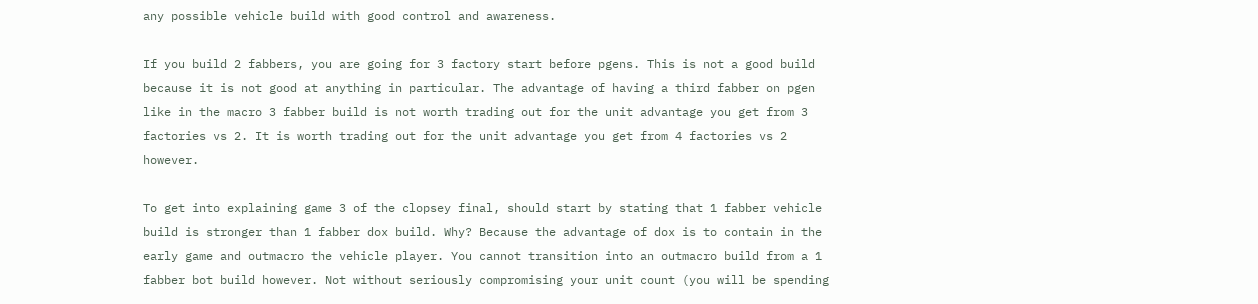any possible vehicle build with good control and awareness.

If you build 2 fabbers, you are going for 3 factory start before pgens. This is not a good build because it is not good at anything in particular. The advantage of having a third fabber on pgen like in the macro 3 fabber build is not worth trading out for the unit advantage you get from 3 factories vs 2. It is worth trading out for the unit advantage you get from 4 factories vs 2 however.

To get into explaining game 3 of the clopsey final, should start by stating that 1 fabber vehicle build is stronger than 1 fabber dox build. Why? Because the advantage of dox is to contain in the early game and outmacro the vehicle player. You cannot transition into an outmacro build from a 1 fabber bot build however. Not without seriously compromising your unit count (you will be spending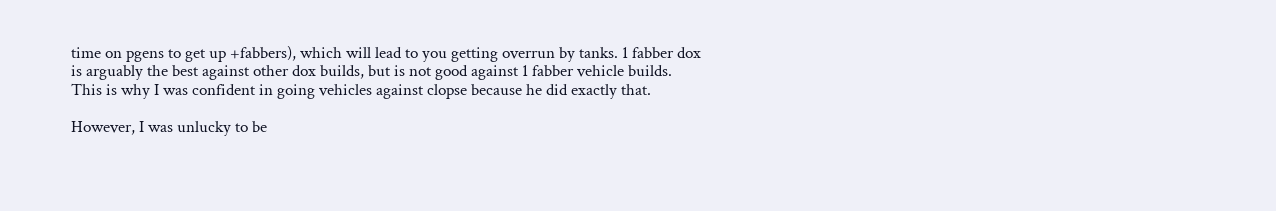time on pgens to get up +fabbers), which will lead to you getting overrun by tanks. 1 fabber dox is arguably the best against other dox builds, but is not good against 1 fabber vehicle builds. This is why I was confident in going vehicles against clopse because he did exactly that.

However, I was unlucky to be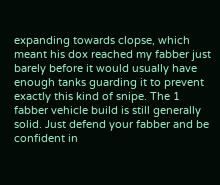expanding towards clopse, which meant his dox reached my fabber just barely before it would usually have enough tanks guarding it to prevent exactly this kind of snipe. The 1 fabber vehicle build is still generally solid. Just defend your fabber and be confident in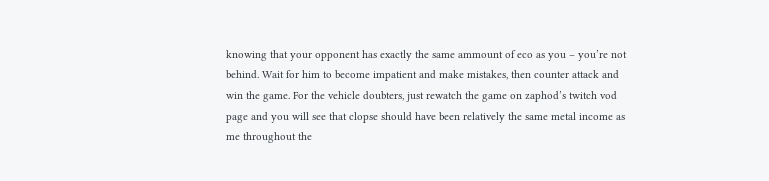knowing that your opponent has exactly the same ammount of eco as you – you’re not behind. Wait for him to become impatient and make mistakes, then counter attack and win the game. For the vehicle doubters, just rewatch the game on zaphod’s twitch vod page and you will see that clopse should have been relatively the same metal income as me throughout the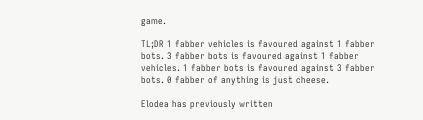game.

TL;DR 1 fabber vehicles is favoured against 1 fabber bots. 3 fabber bots is favoured against 1 fabber vehicles. 1 fabber bots is favoured against 3 fabber bots. 0 fabber of anything is just cheese.

Elodea has previously written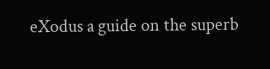eXodus a guide on the superb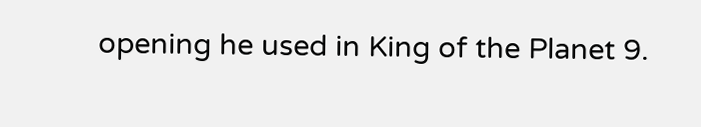opening he used in King of the Planet 9.